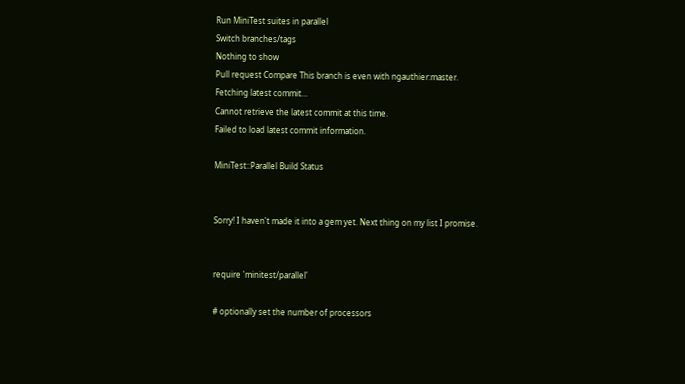Run MiniTest suites in parallel
Switch branches/tags
Nothing to show
Pull request Compare This branch is even with ngauthier:master.
Fetching latest commit…
Cannot retrieve the latest commit at this time.
Failed to load latest commit information.

MiniTest::Parallel Build Status


Sorry! I haven't made it into a gem yet. Next thing on my list I promise.


require 'minitest/parallel'

# optionally set the number of processors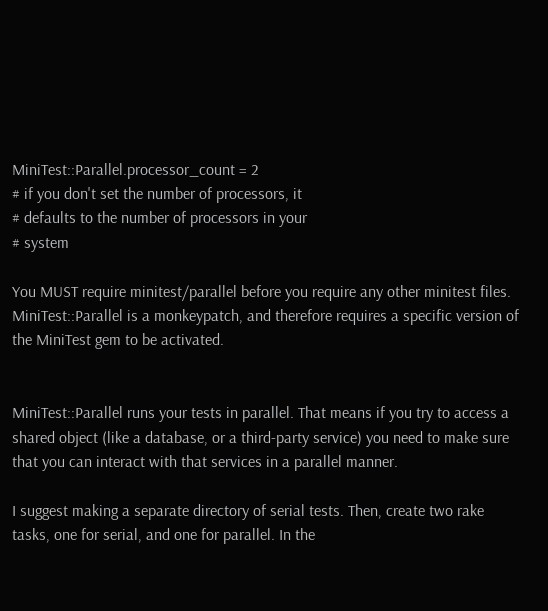MiniTest::Parallel.processor_count = 2
# if you don't set the number of processors, it
# defaults to the number of processors in your
# system

You MUST require minitest/parallel before you require any other minitest files. MiniTest::Parallel is a monkeypatch, and therefore requires a specific version of the MiniTest gem to be activated.


MiniTest::Parallel runs your tests in parallel. That means if you try to access a shared object (like a database, or a third-party service) you need to make sure that you can interact with that services in a parallel manner.

I suggest making a separate directory of serial tests. Then, create two rake tasks, one for serial, and one for parallel. In the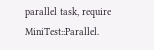parallel task, require MiniTest::Parallel.